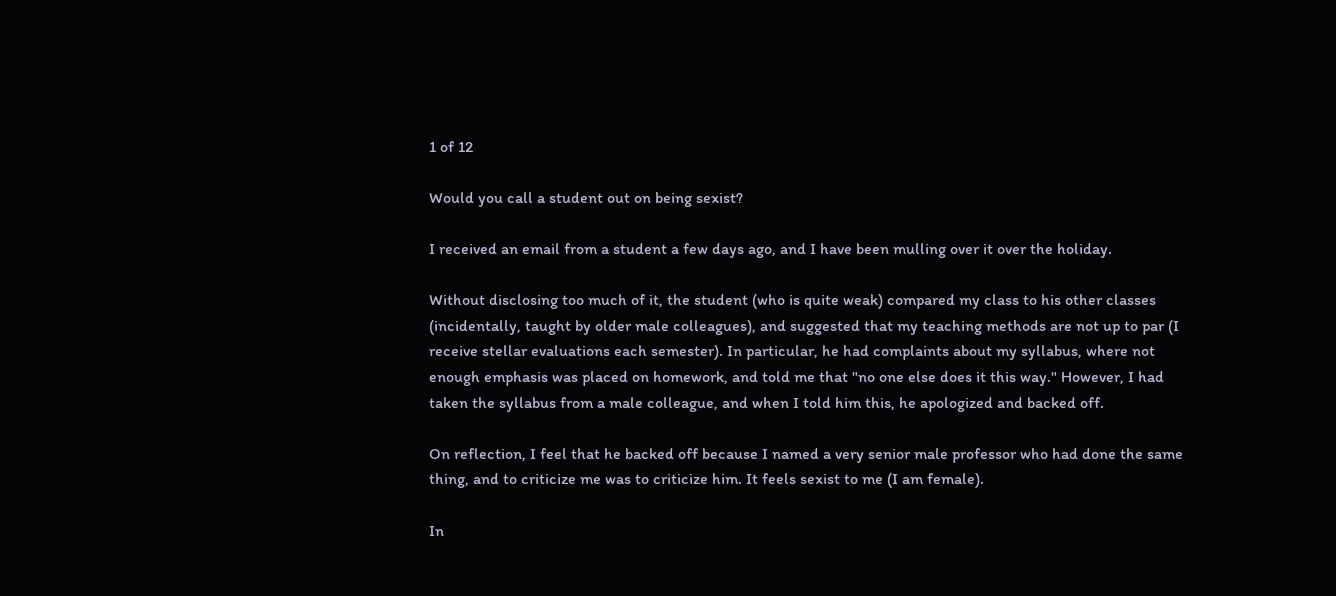1 of 12

Would you call a student out on being sexist?

I received an email from a student a few days ago, and I have been mulling over it over the holiday.

Without disclosing too much of it, the student (who is quite weak) compared my class to his other classes (incidentally, taught by older male colleagues), and suggested that my teaching methods are not up to par (I receive stellar evaluations each semester). In particular, he had complaints about my syllabus, where not enough emphasis was placed on homework, and told me that "no one else does it this way." However, I had taken the syllabus from a male colleague, and when I told him this, he apologized and backed off.

On reflection, I feel that he backed off because I named a very senior male professor who had done the same thing, and to criticize me was to criticize him. It feels sexist to me (I am female).

In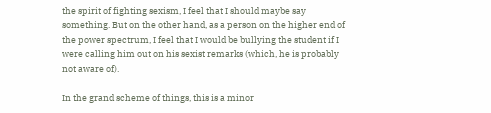the spirit of fighting sexism, I feel that I should maybe say something. But on the other hand, as a person on the higher end of the power spectrum, I feel that I would be bullying the student if I were calling him out on his sexist remarks (which, he is probably not aware of).

In the grand scheme of things, this is a minor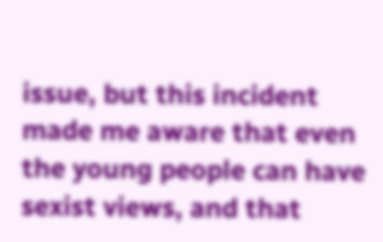issue, but this incident made me aware that even the young people can have sexist views, and that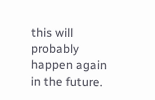this will probably happen again in the future.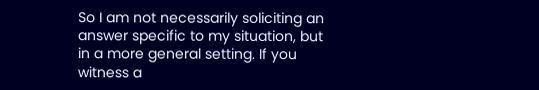So I am not necessarily soliciting an answer specific to my situation, but in a more general setting. If you witness a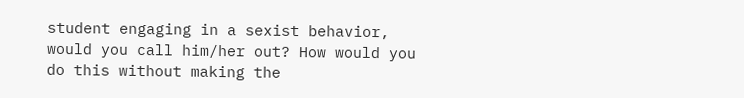student engaging in a sexist behavior, would you call him/her out? How would you do this without making the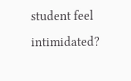student feel intimidated?